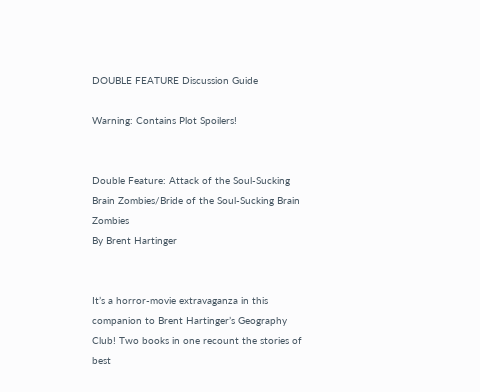DOUBLE FEATURE Discussion Guide

Warning: Contains Plot Spoilers!


Double Feature: Attack of the Soul-Sucking Brain Zombies/Bride of the Soul-Sucking Brain Zombies
By Brent Hartinger


It’s a horror-movie extravaganza in this companion to Brent Hartinger’s Geography Club! Two books in one recount the stories of best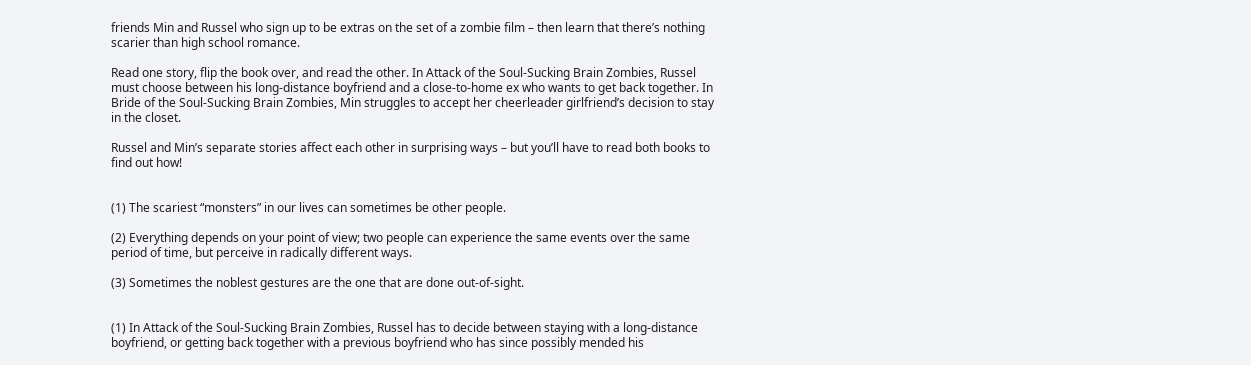friends Min and Russel who sign up to be extras on the set of a zombie film – then learn that there’s nothing scarier than high school romance.

Read one story, flip the book over, and read the other. In Attack of the Soul-Sucking Brain Zombies, Russel must choose between his long-distance boyfriend and a close-to-home ex who wants to get back together. In Bride of the Soul-Sucking Brain Zombies, Min struggles to accept her cheerleader girlfriend’s decision to stay in the closet.

Russel and Min’s separate stories affect each other in surprising ways – but you’ll have to read both books to find out how!


(1) The scariest “monsters” in our lives can sometimes be other people.

(2) Everything depends on your point of view; two people can experience the same events over the same period of time, but perceive in radically different ways.

(3) Sometimes the noblest gestures are the one that are done out-of-sight.


(1) In Attack of the Soul-Sucking Brain Zombies, Russel has to decide between staying with a long-distance boyfriend, or getting back together with a previous boyfriend who has since possibly mended his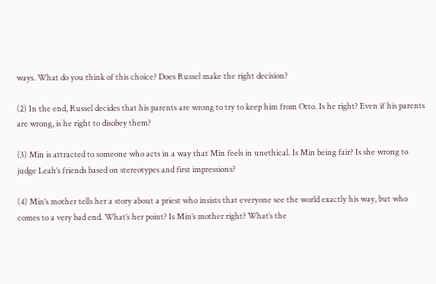ways. What do you think of this choice? Does Russel make the right decision?

(2) In the end, Russel decides that his parents are wrong to try to keep him from Otto. Is he right? Even if his parents are wrong, is he right to disobey them?

(3) Min is attracted to someone who acts in a way that Min feels in unethical. Is Min being fair? Is she wrong to judge Leah’s friends based on stereotypes and first impressions?

(4) Min’s mother tells her a story about a priest who insists that everyone see the world exactly his way, but who comes to a very bad end. What’s her point? Is Min’s mother right? What’s the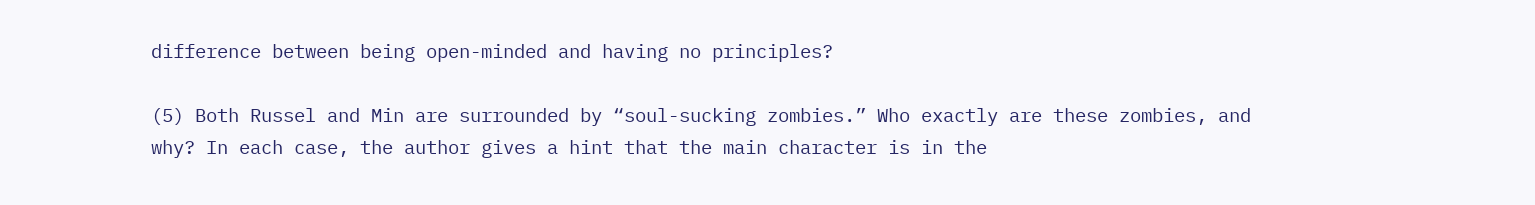difference between being open-minded and having no principles?

(5) Both Russel and Min are surrounded by “soul-sucking zombies.” Who exactly are these zombies, and why? In each case, the author gives a hint that the main character is in the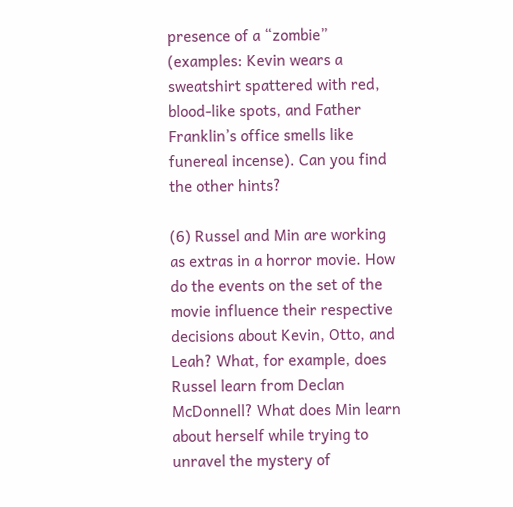presence of a “zombie” (examples: Kevin wears a sweatshirt spattered with red, blood-like spots, and Father Franklin’s office smells like funereal incense). Can you find the other hints?

(6) Russel and Min are working as extras in a horror movie. How do the events on the set of the movie influence their respective decisions about Kevin, Otto, and Leah? What, for example, does Russel learn from Declan McDonnell? What does Min learn about herself while trying to unravel the mystery of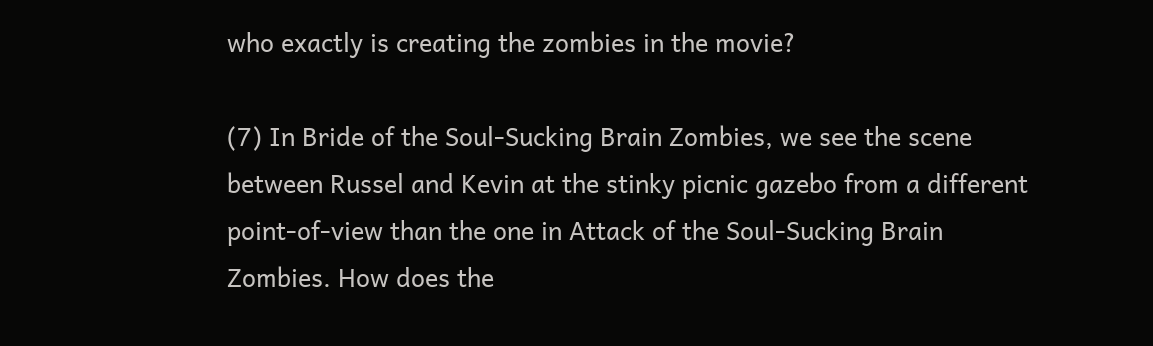who exactly is creating the zombies in the movie?

(7) In Bride of the Soul-Sucking Brain Zombies, we see the scene between Russel and Kevin at the stinky picnic gazebo from a different point-of-view than the one in Attack of the Soul-Sucking Brain Zombies. How does the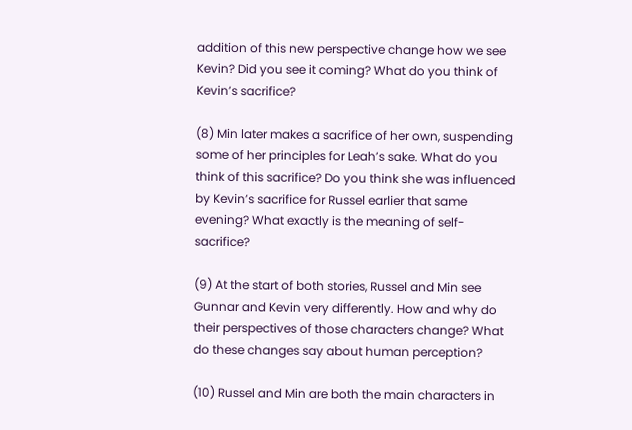addition of this new perspective change how we see Kevin? Did you see it coming? What do you think of Kevin’s sacrifice?

(8) Min later makes a sacrifice of her own, suspending some of her principles for Leah’s sake. What do you think of this sacrifice? Do you think she was influenced by Kevin’s sacrifice for Russel earlier that same evening? What exactly is the meaning of self-sacrifice?

(9) At the start of both stories, Russel and Min see Gunnar and Kevin very differently. How and why do their perspectives of those characters change? What do these changes say about human perception?

(10) Russel and Min are both the main characters in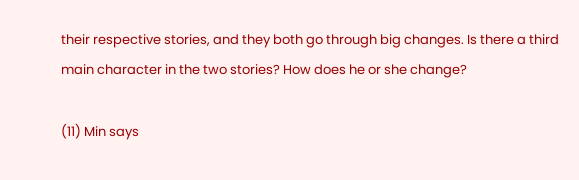their respective stories, and they both go through big changes. Is there a third main character in the two stories? How does he or she change?

(11) Min says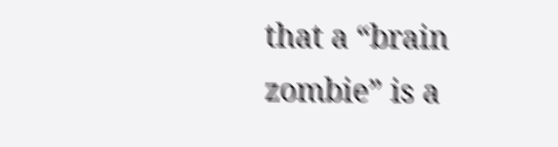that a “brain zombie” is a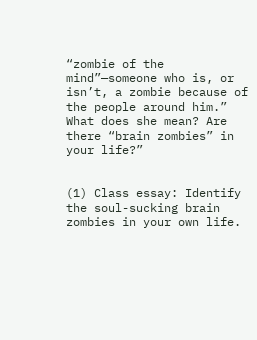“zombie of the mind”—someone who is, or isn’t, a zombie because of the people around him.” What does she mean? Are there “brain zombies” in your life?”


(1) Class essay: Identify the soul-sucking brain zombies in your own life.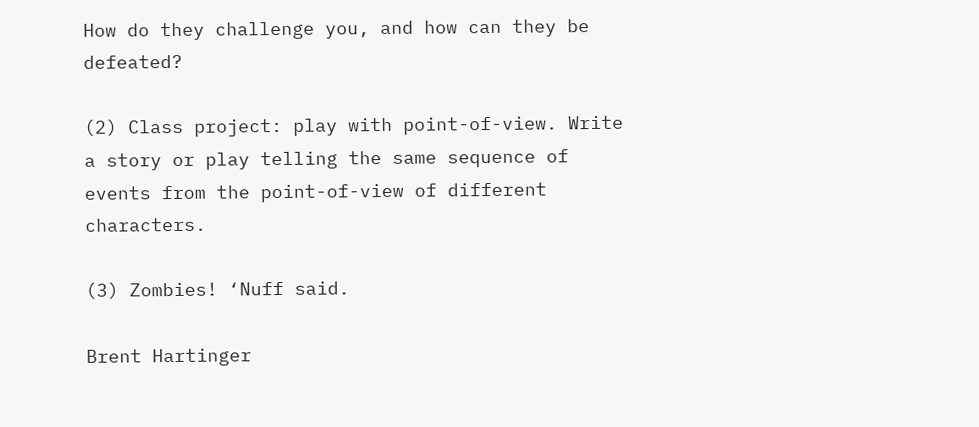How do they challenge you, and how can they be defeated?

(2) Class project: play with point-of-view. Write a story or play telling the same sequence of events from the point-of-view of different characters.

(3) Zombies! ‘Nuff said.

Brent Hartinger